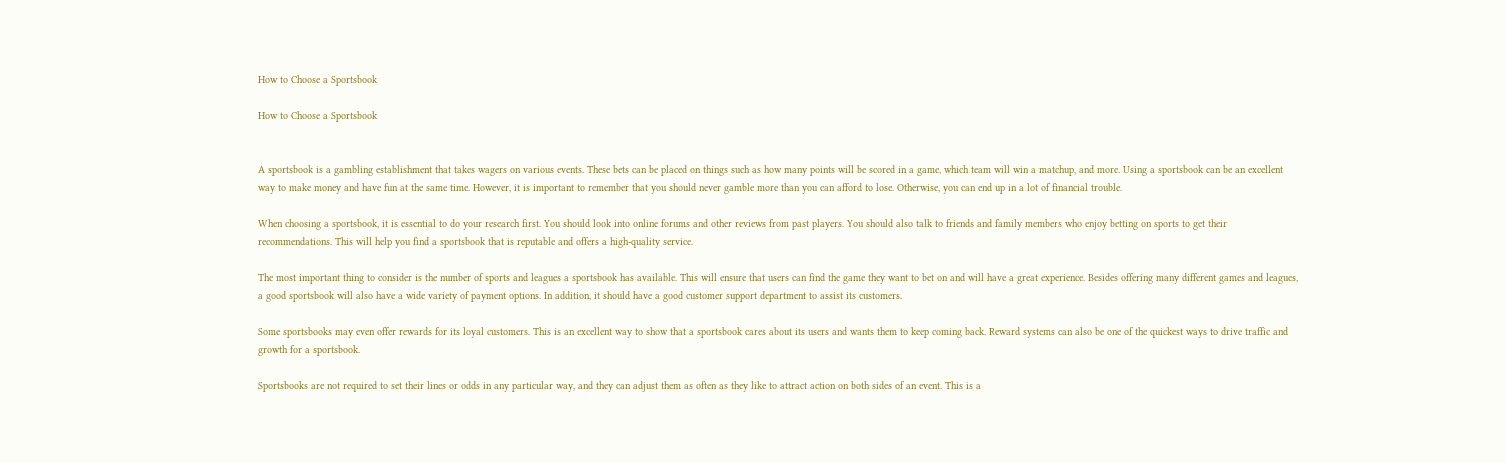How to Choose a Sportsbook

How to Choose a Sportsbook


A sportsbook is a gambling establishment that takes wagers on various events. These bets can be placed on things such as how many points will be scored in a game, which team will win a matchup, and more. Using a sportsbook can be an excellent way to make money and have fun at the same time. However, it is important to remember that you should never gamble more than you can afford to lose. Otherwise, you can end up in a lot of financial trouble.

When choosing a sportsbook, it is essential to do your research first. You should look into online forums and other reviews from past players. You should also talk to friends and family members who enjoy betting on sports to get their recommendations. This will help you find a sportsbook that is reputable and offers a high-quality service.

The most important thing to consider is the number of sports and leagues a sportsbook has available. This will ensure that users can find the game they want to bet on and will have a great experience. Besides offering many different games and leagues, a good sportsbook will also have a wide variety of payment options. In addition, it should have a good customer support department to assist its customers.

Some sportsbooks may even offer rewards for its loyal customers. This is an excellent way to show that a sportsbook cares about its users and wants them to keep coming back. Reward systems can also be one of the quickest ways to drive traffic and growth for a sportsbook.

Sportsbooks are not required to set their lines or odds in any particular way, and they can adjust them as often as they like to attract action on both sides of an event. This is a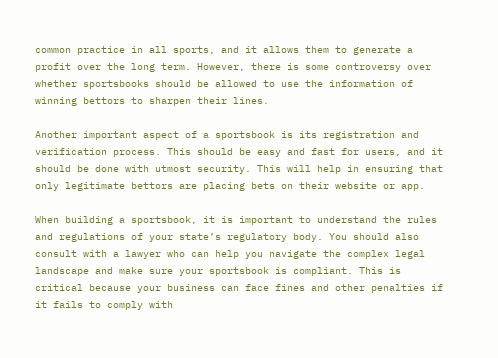common practice in all sports, and it allows them to generate a profit over the long term. However, there is some controversy over whether sportsbooks should be allowed to use the information of winning bettors to sharpen their lines.

Another important aspect of a sportsbook is its registration and verification process. This should be easy and fast for users, and it should be done with utmost security. This will help in ensuring that only legitimate bettors are placing bets on their website or app.

When building a sportsbook, it is important to understand the rules and regulations of your state’s regulatory body. You should also consult with a lawyer who can help you navigate the complex legal landscape and make sure your sportsbook is compliant. This is critical because your business can face fines and other penalties if it fails to comply with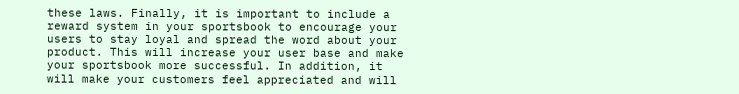these laws. Finally, it is important to include a reward system in your sportsbook to encourage your users to stay loyal and spread the word about your product. This will increase your user base and make your sportsbook more successful. In addition, it will make your customers feel appreciated and will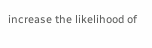increase the likelihood of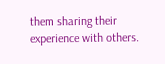them sharing their experience with others.